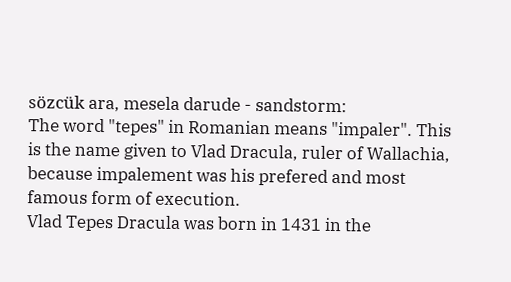sözcük ara, mesela darude - sandstorm:
The word "tepes" in Romanian means "impaler". This is the name given to Vlad Dracula, ruler of Wallachia, because impalement was his prefered and most famous form of execution.
Vlad Tepes Dracula was born in 1431 in the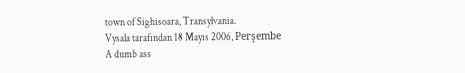town of Sighisoara, Transylvania.
Vysala tarafından 18 Mayıs 2006, Perşembe
A dumb ass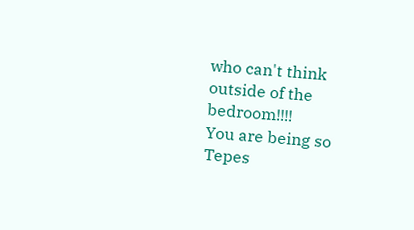who can't think outside of the bedroom!!!!
You are being so Tepes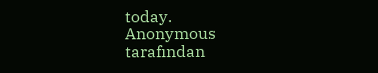today.
Anonymous tarafından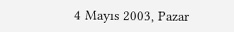4 Mayıs 2003, Pazar